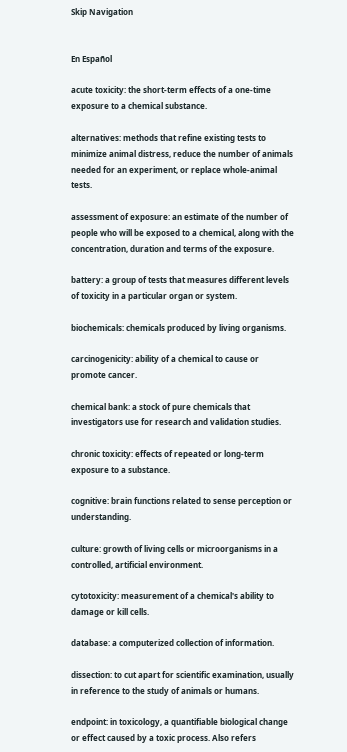Skip Navigation


En Español

acute toxicity: the short-term effects of a one-time exposure to a chemical substance.

alternatives: methods that refine existing tests to minimize animal distress, reduce the number of animals needed for an experiment, or replace whole-animal tests.

assessment of exposure: an estimate of the number of people who will be exposed to a chemical, along with the concentration, duration and terms of the exposure.

battery: a group of tests that measures different levels of toxicity in a particular organ or system.

biochemicals: chemicals produced by living organisms.

carcinogenicity: ability of a chemical to cause or promote cancer.

chemical bank: a stock of pure chemicals that investigators use for research and validation studies.

chronic toxicity: effects of repeated or long-term exposure to a substance.

cognitive: brain functions related to sense perception or understanding.

culture: growth of living cells or microorganisms in a controlled, artificial environment.

cytotoxicity: measurement of a chemical's ability to damage or kill cells.

database: a computerized collection of information.

dissection: to cut apart for scientific examination, usually in reference to the study of animals or humans.

endpoint: in toxicology, a quantifiable biological change or effect caused by a toxic process. Also refers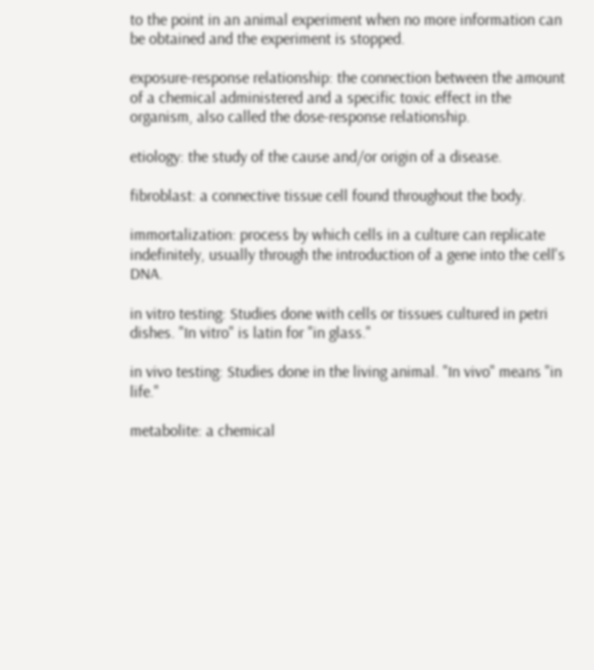to the point in an animal experiment when no more information can be obtained and the experiment is stopped.

exposure-response relationship: the connection between the amount of a chemical administered and a specific toxic effect in the organism, also called the dose-response relationship.

etiology: the study of the cause and/or origin of a disease.

fibroblast: a connective tissue cell found throughout the body.

immortalization: process by which cells in a culture can replicate indefinitely, usually through the introduction of a gene into the cell's DNA.

in vitro testing: Studies done with cells or tissues cultured in petri dishes. "In vitro" is latin for "in glass."

in vivo testing: Studies done in the living animal. "In vivo" means "in life."

metabolite: a chemical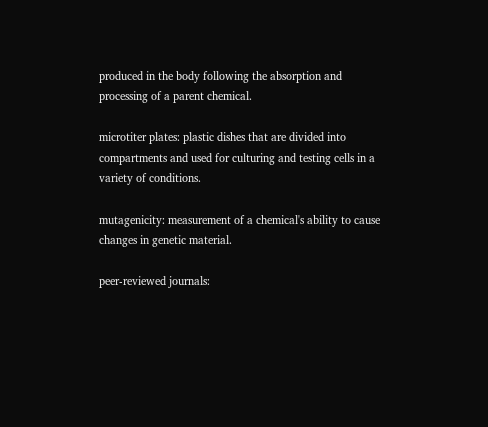produced in the body following the absorption and processing of a parent chemical.

microtiter plates: plastic dishes that are divided into compartments and used for culturing and testing cells in a variety of conditions.

mutagenicity: measurement of a chemical's ability to cause changes in genetic material.

peer-reviewed journals: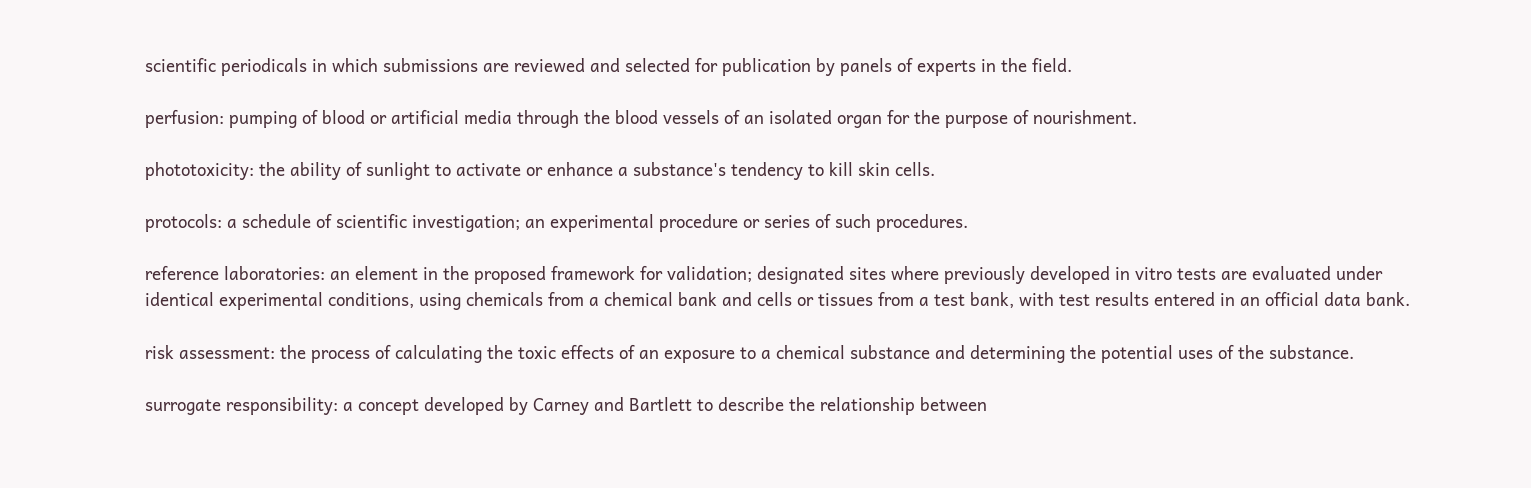scientific periodicals in which submissions are reviewed and selected for publication by panels of experts in the field.

perfusion: pumping of blood or artificial media through the blood vessels of an isolated organ for the purpose of nourishment.

phototoxicity: the ability of sunlight to activate or enhance a substance's tendency to kill skin cells.

protocols: a schedule of scientific investigation; an experimental procedure or series of such procedures.

reference laboratories: an element in the proposed framework for validation; designated sites where previously developed in vitro tests are evaluated under identical experimental conditions, using chemicals from a chemical bank and cells or tissues from a test bank, with test results entered in an official data bank.

risk assessment: the process of calculating the toxic effects of an exposure to a chemical substance and determining the potential uses of the substance.

surrogate responsibility: a concept developed by Carney and Bartlett to describe the relationship between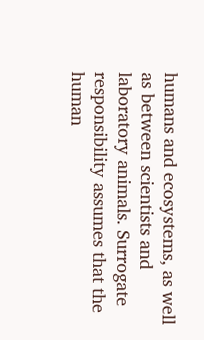humans and ecosystems, as well as between scientists and laboratory animals. Surrogate responsibility assumes that the human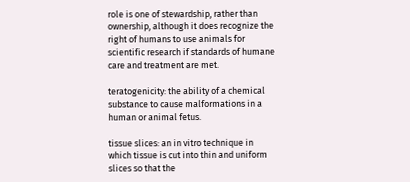role is one of stewardship, rather than ownership, although it does recognize the right of humans to use animals for scientific research if standards of humane care and treatment are met.

teratogenicity: the ability of a chemical substance to cause malformations in a human or animal fetus.

tissue slices: an in vitro technique in which tissue is cut into thin and uniform slices so that the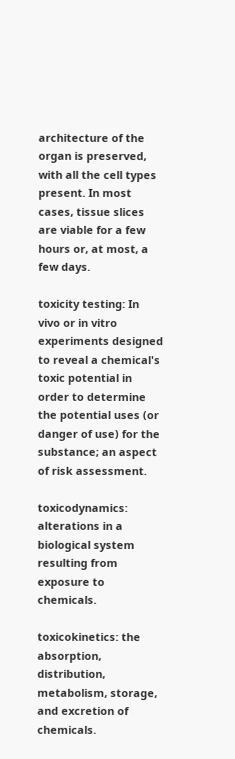architecture of the organ is preserved, with all the cell types present. In most cases, tissue slices are viable for a few hours or, at most, a few days.

toxicity testing: In vivo or in vitro experiments designed to reveal a chemical's toxic potential in order to determine the potential uses (or danger of use) for the substance; an aspect of risk assessment.

toxicodynamics: alterations in a biological system resulting from exposure to chemicals.

toxicokinetics: the absorption, distribution, metabolism, storage, and excretion of chemicals.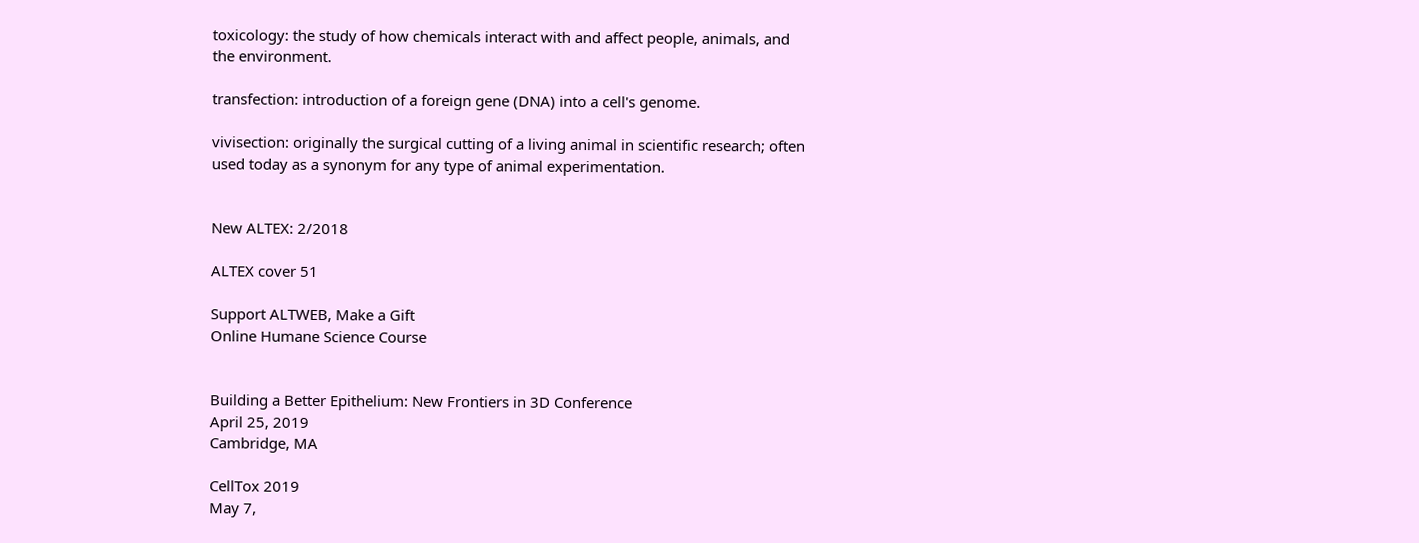toxicology: the study of how chemicals interact with and affect people, animals, and the environment.

transfection: introduction of a foreign gene (DNA) into a cell's genome.

vivisection: originally the surgical cutting of a living animal in scientific research; often used today as a synonym for any type of animal experimentation.


New ALTEX: 2/2018

ALTEX cover 51

Support ALTWEB, Make a Gift
Online Humane Science Course


Building a Better Epithelium: New Frontiers in 3D Conference
April 25, 2019
Cambridge, MA

CellTox 2019
May 7,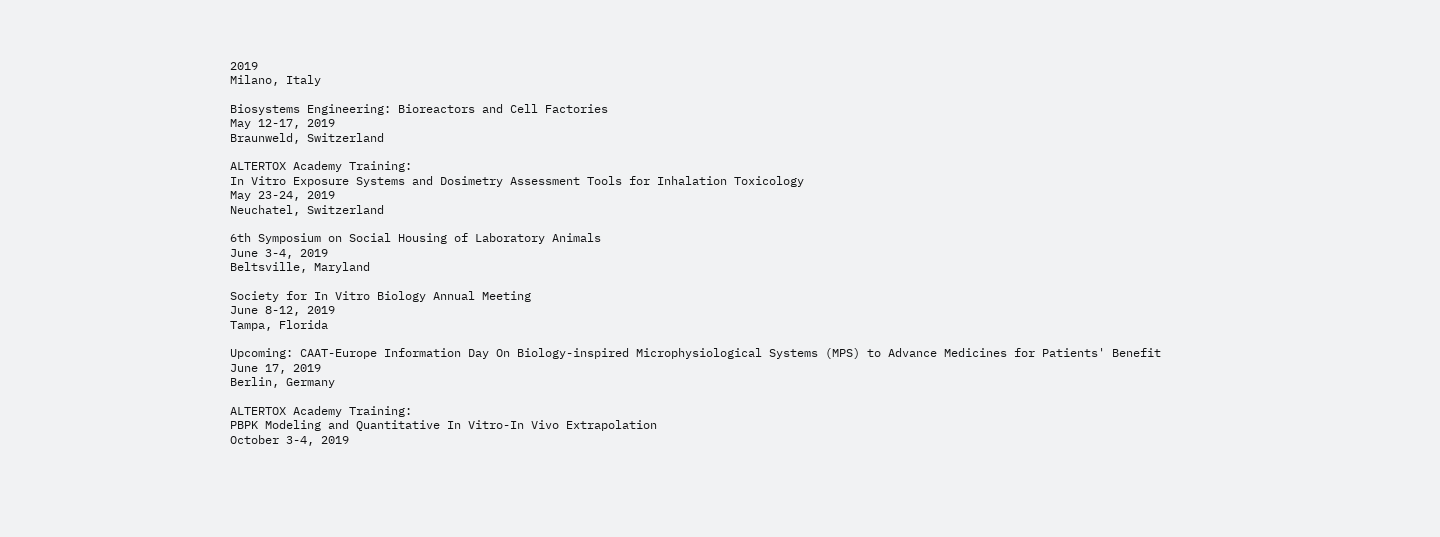2019
Milano, Italy

Biosystems Engineering: Bioreactors and Cell Factories
May 12-17, 2019
Braunweld, Switzerland

ALTERTOX Academy Training:
In Vitro Exposure Systems and Dosimetry Assessment Tools for Inhalation Toxicology
May 23-24, 2019
Neuchatel, Switzerland

6th Symposium on Social Housing of Laboratory Animals
June 3-4, 2019
Beltsville, Maryland

Society for In Vitro Biology Annual Meeting
June 8-12, 2019
Tampa, Florida

Upcoming: CAAT-Europe Information Day On Biology-inspired Microphysiological Systems (MPS) to Advance Medicines for Patients' Benefit
June 17, 2019
Berlin, Germany

ALTERTOX Academy Training:
PBPK Modeling and Quantitative In Vitro-In Vivo Extrapolation
October 3-4, 2019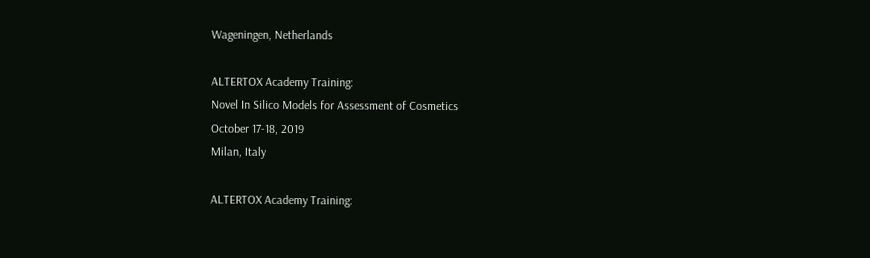Wageningen, Netherlands

ALTERTOX Academy Training:
Novel In Silico Models for Assessment of Cosmetics
October 17-18, 2019
Milan, Italy

ALTERTOX Academy Training: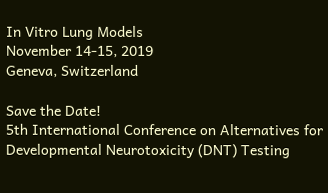In Vitro Lung Models
November 14-15, 2019
Geneva, Switzerland

Save the Date!
5th International Conference on Alternatives for Developmental Neurotoxicity (DNT) Testing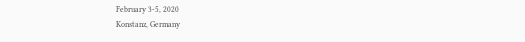February 3-5, 2020
Konstanz, Germany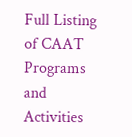Full Listing of CAAT Programs
and Activities